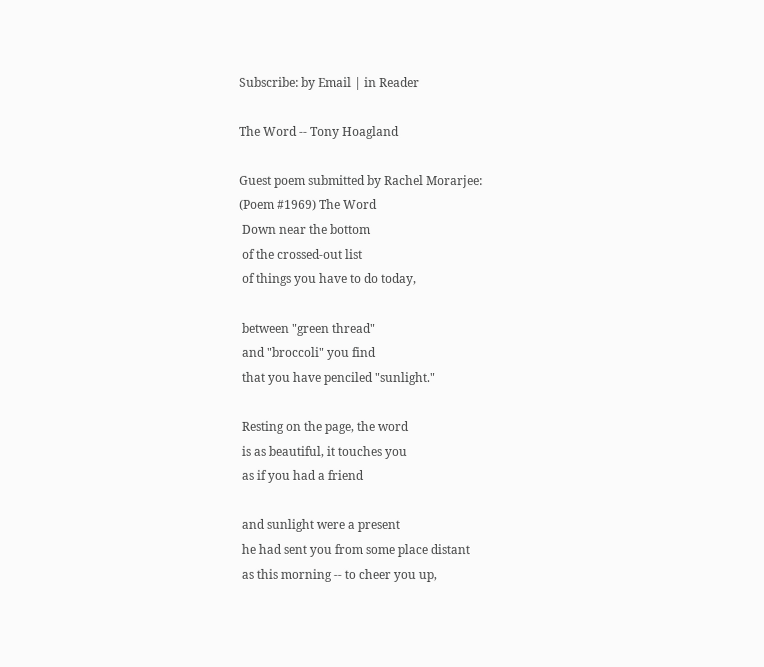Subscribe: by Email | in Reader

The Word -- Tony Hoagland

Guest poem submitted by Rachel Morarjee:
(Poem #1969) The Word
 Down near the bottom
 of the crossed-out list
 of things you have to do today,

 between "green thread"
 and "broccoli" you find
 that you have penciled "sunlight."

 Resting on the page, the word
 is as beautiful, it touches you
 as if you had a friend

 and sunlight were a present
 he had sent you from some place distant
 as this morning -- to cheer you up,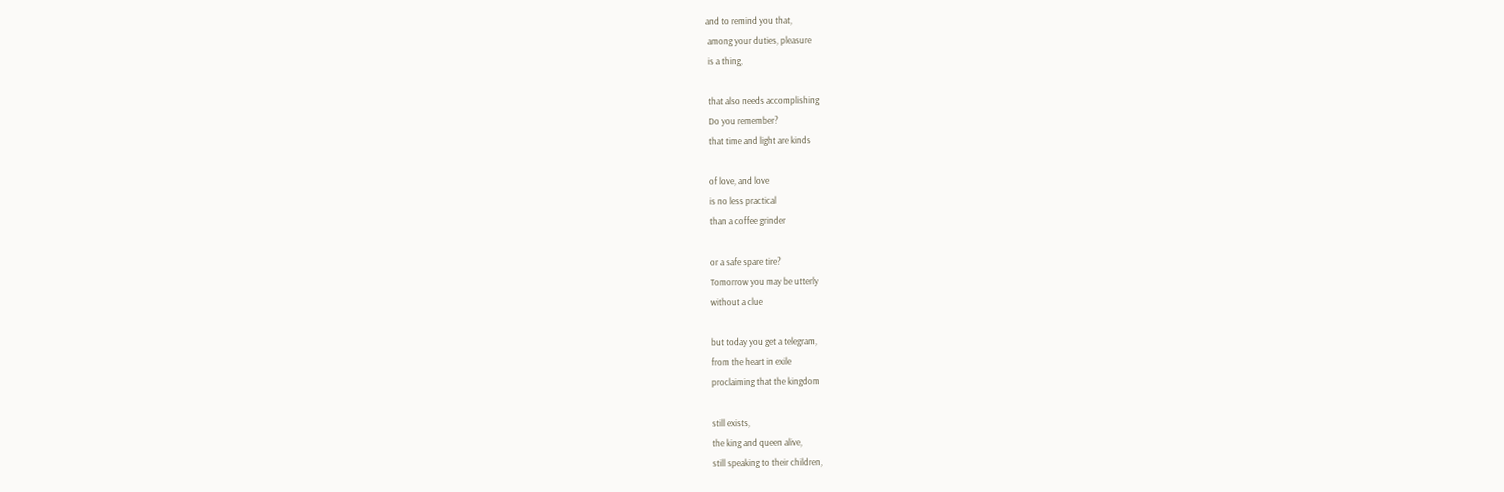and to remind you that,
 among your duties, pleasure
 is a thing,

 that also needs accomplishing
 Do you remember?
 that time and light are kinds

 of love, and love
 is no less practical
 than a coffee grinder

 or a safe spare tire?
 Tomorrow you may be utterly
 without a clue

 but today you get a telegram,
 from the heart in exile
 proclaiming that the kingdom

 still exists,
 the king and queen alive,
 still speaking to their children,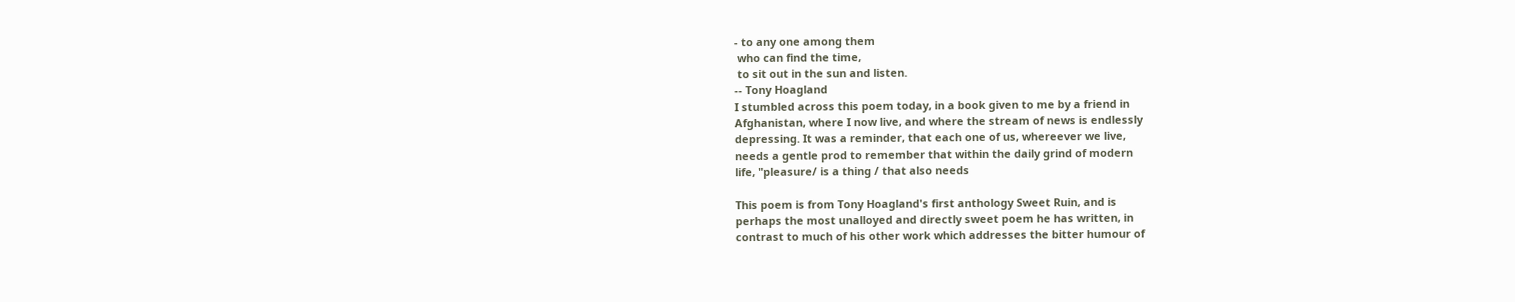- to any one among them
 who can find the time,
 to sit out in the sun and listen.
-- Tony Hoagland
I stumbled across this poem today, in a book given to me by a friend in
Afghanistan, where I now live, and where the stream of news is endlessly
depressing. It was a reminder, that each one of us, whereever we live,
needs a gentle prod to remember that within the daily grind of modern
life, "pleasure/ is a thing / that also needs

This poem is from Tony Hoagland's first anthology Sweet Ruin, and is
perhaps the most unalloyed and directly sweet poem he has written, in
contrast to much of his other work which addresses the bitter humour of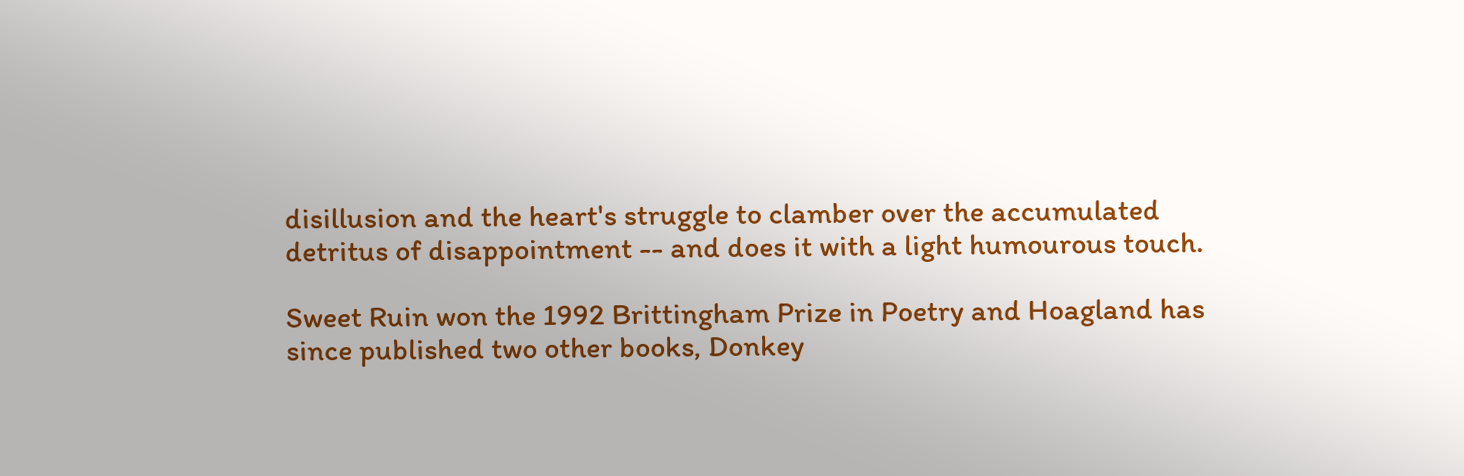disillusion and the heart's struggle to clamber over the accumulated
detritus of disappointment -- and does it with a light humourous touch.

Sweet Ruin won the 1992 Brittingham Prize in Poetry and Hoagland has
since published two other books, Donkey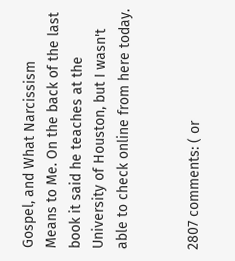Gospel, and What Narcissism
Means to Me. On the back of the last book it said he teaches at the
University of Houston, but I wasn't able to check online from here today.


2807 comments: ( or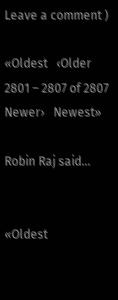Leave a comment )

«Oldest   ‹Older   2801 – 2807 of 2807   Newer›   Newest»

Robin Raj said...


«Oldest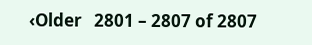‹Older   2801 – 2807 of 2807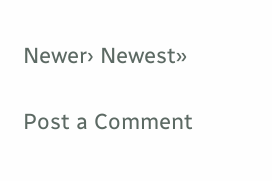Newer› Newest»

Post a Comment